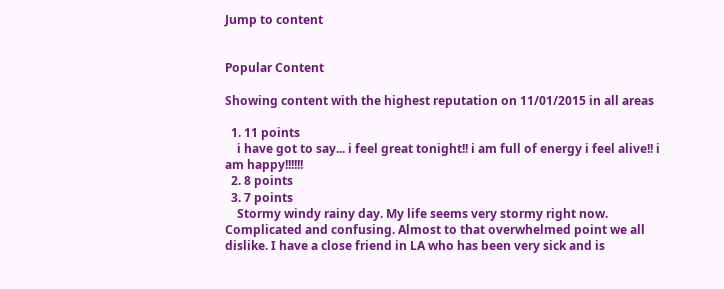Jump to content


Popular Content

Showing content with the highest reputation on 11/01/2015 in all areas

  1. 11 points
    i have got to say... i feel great tonight!! i am full of energy i feel alive!! i am happy!!!!!!
  2. 8 points
  3. 7 points
    Stormy windy rainy day. My life seems very stormy right now. Complicated and confusing. Almost to that overwhelmed point we all dislike. I have a close friend in LA who has been very sick and is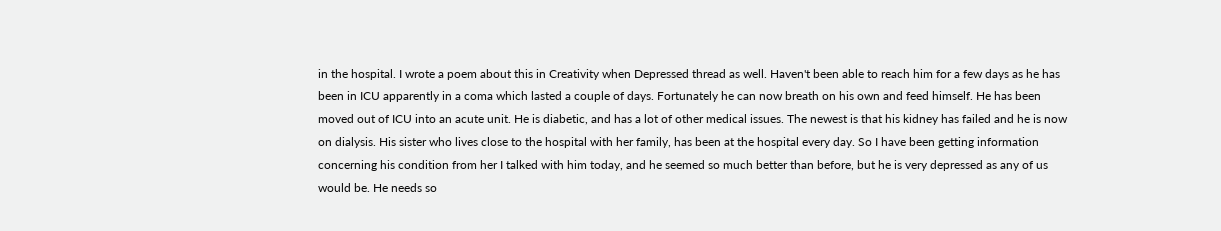in the hospital. I wrote a poem about this in Creativity when Depressed thread as well. Haven't been able to reach him for a few days as he has been in ICU apparently in a coma which lasted a couple of days. Fortunately he can now breath on his own and feed himself. He has been moved out of ICU into an acute unit. He is diabetic, and has a lot of other medical issues. The newest is that his kidney has failed and he is now on dialysis. His sister who lives close to the hospital with her family, has been at the hospital every day. So I have been getting information concerning his condition from her I talked with him today, and he seemed so much better than before, but he is very depressed as any of us would be. He needs so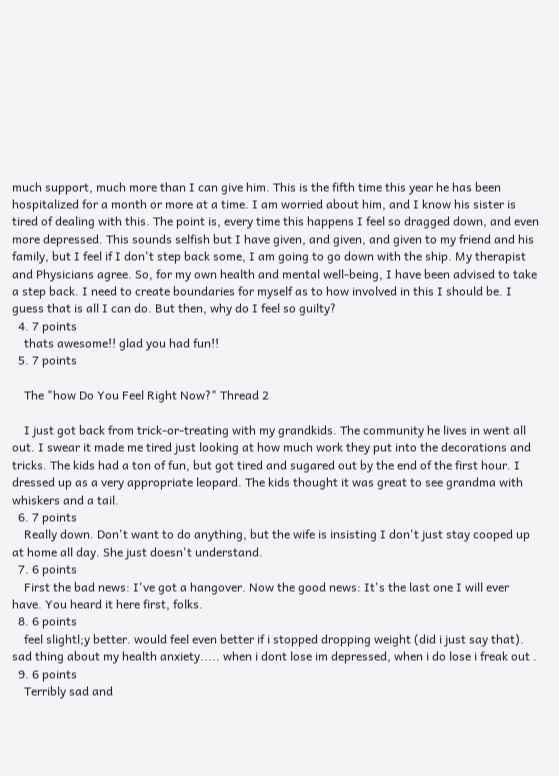much support, much more than I can give him. This is the fifth time this year he has been hospitalized for a month or more at a time. I am worried about him, and I know his sister is tired of dealing with this. The point is, every time this happens I feel so dragged down, and even more depressed. This sounds selfish but I have given, and given, and given to my friend and his family, but I feel if I don't step back some, I am going to go down with the ship. My therapist and Physicians agree. So, for my own health and mental well-being, I have been advised to take a step back. I need to create boundaries for myself as to how involved in this I should be. I guess that is all I can do. But then, why do I feel so guilty?
  4. 7 points
    thats awesome!! glad you had fun!!
  5. 7 points

    The "how Do You Feel Right Now?" Thread 2

    I just got back from trick-or-treating with my grandkids. The community he lives in went all out. I swear it made me tired just looking at how much work they put into the decorations and tricks. The kids had a ton of fun, but got tired and sugared out by the end of the first hour. I dressed up as a very appropriate leopard. The kids thought it was great to see grandma with whiskers and a tail.
  6. 7 points
    Really down. Don't want to do anything, but the wife is insisting I don't just stay cooped up at home all day. She just doesn't understand.
  7. 6 points
    First the bad news: I've got a hangover. Now the good news: It's the last one I will ever have. You heard it here first, folks.
  8. 6 points
    feel slightl;y better. would feel even better if i stopped dropping weight (did i just say that). sad thing about my health anxiety..... when i dont lose im depressed, when i do lose i freak out .
  9. 6 points
    Terribly sad and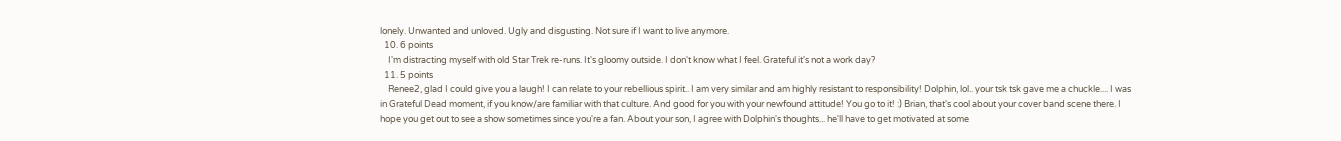lonely. Unwanted and unloved. Ugly and disgusting. Not sure if I want to live anymore.
  10. 6 points
    I'm distracting myself with old Star Trek re-runs. It's gloomy outside. I don't know what I feel. Grateful it's not a work day?
  11. 5 points
    Renee2, glad I could give you a laugh! I can relate to your rebellious spirit.. I am very similar and am highly resistant to responsibility! Dolphin, lol.. your tsk tsk gave me a chuckle.... I was in Grateful Dead moment, if you know/are familiar with that culture. And good for you with your newfound attitude! You go to it! :) Brian, that's cool about your cover band scene there. I hope you get out to see a show sometimes since you're a fan. About your son, I agree with Dolphin's thoughts... he'll have to get motivated at some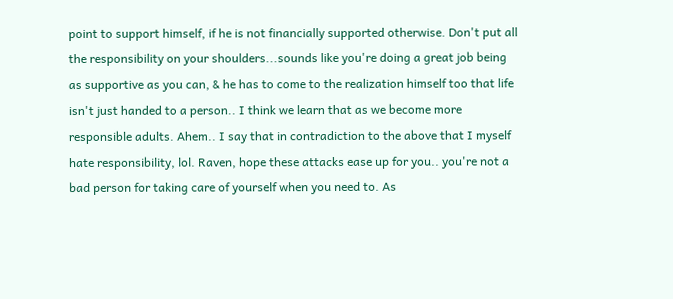point to support himself, if he is not financially supported otherwise. Don't put all the responsibility on your shoulders...sounds like you're doing a great job being as supportive as you can, & he has to come to the realization himself too that life isn't just handed to a person.. I think we learn that as we become more responsible adults. Ahem.. I say that in contradiction to the above that I myself hate responsibility, lol. Raven, hope these attacks ease up for you.. you're not a bad person for taking care of yourself when you need to. As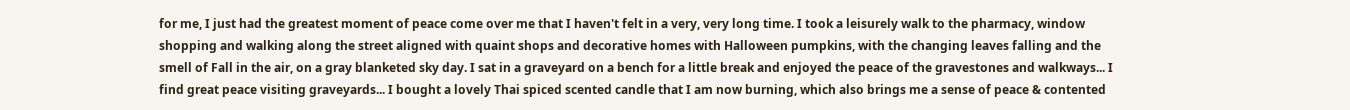for me, I just had the greatest moment of peace come over me that I haven't felt in a very, very long time. I took a leisurely walk to the pharmacy, window shopping and walking along the street aligned with quaint shops and decorative homes with Halloween pumpkins, with the changing leaves falling and the smell of Fall in the air, on a gray blanketed sky day. I sat in a graveyard on a bench for a little break and enjoyed the peace of the gravestones and walkways... I find great peace visiting graveyards... I bought a lovely Thai spiced scented candle that I am now burning, which also brings me a sense of peace & contented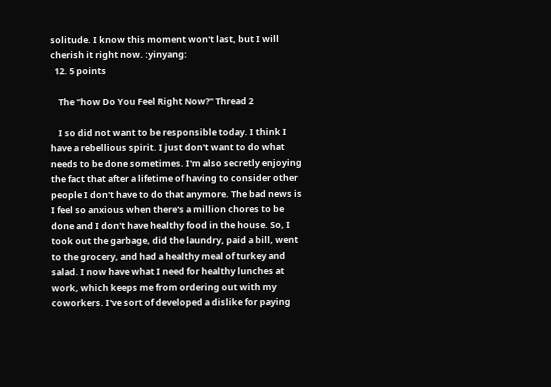solitude. I know this moment won't last, but I will cherish it right now. :yinyang:
  12. 5 points

    The "how Do You Feel Right Now?" Thread 2

    I so did not want to be responsible today. I think I have a rebellious spirit. I just don't want to do what needs to be done sometimes. I'm also secretly enjoying the fact that after a lifetime of having to consider other people I don't have to do that anymore. The bad news is I feel so anxious when there's a million chores to be done and I don't have healthy food in the house. So, I took out the garbage, did the laundry, paid a bill, went to the grocery, and had a healthy meal of turkey and salad. I now have what I need for healthy lunches at work, which keeps me from ordering out with my coworkers. I've sort of developed a dislike for paying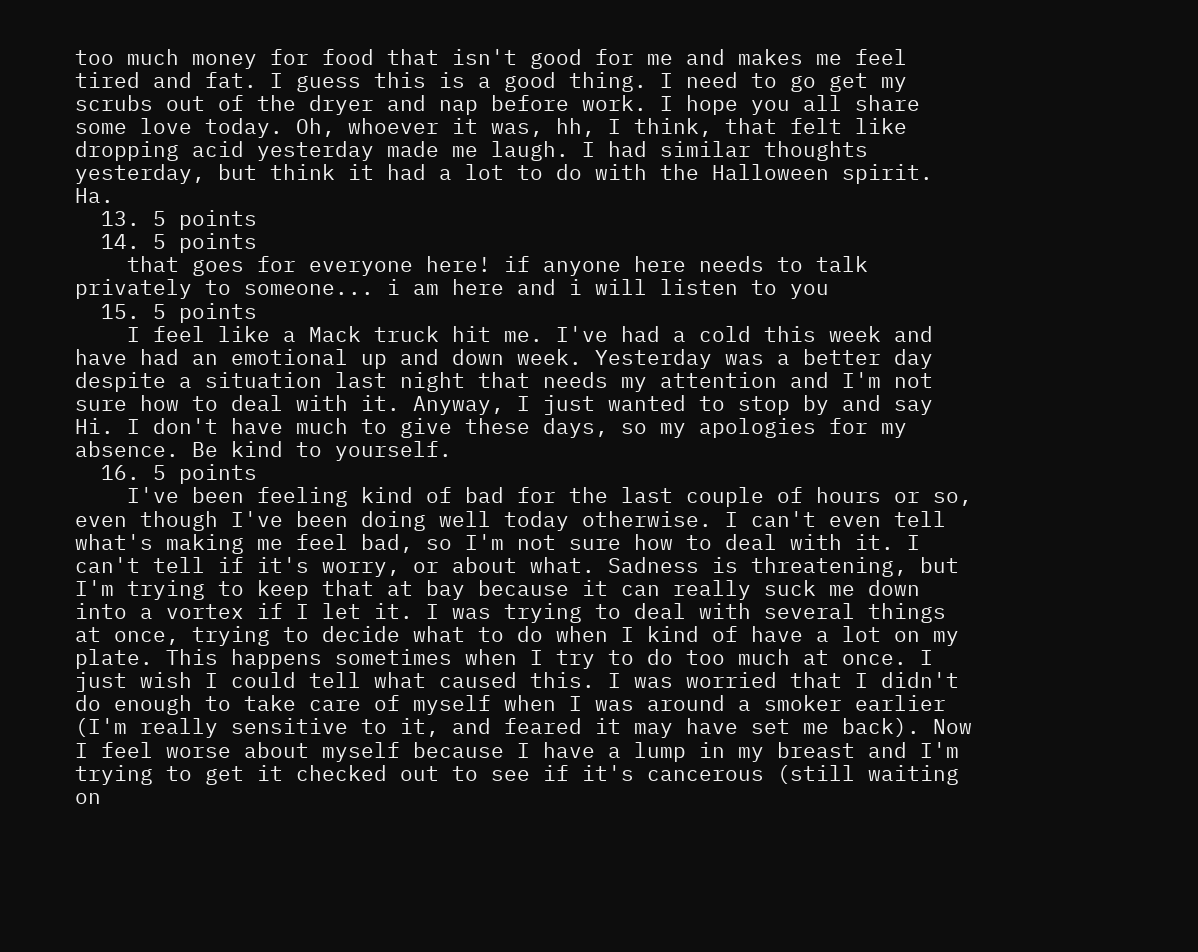too much money for food that isn't good for me and makes me feel tired and fat. I guess this is a good thing. I need to go get my scrubs out of the dryer and nap before work. I hope you all share some love today. Oh, whoever it was, hh, I think, that felt like dropping acid yesterday made me laugh. I had similar thoughts yesterday, but think it had a lot to do with the Halloween spirit. Ha.
  13. 5 points
  14. 5 points
    that goes for everyone here! if anyone here needs to talk privately to someone... i am here and i will listen to you
  15. 5 points
    I feel like a Mack truck hit me. I've had a cold this week and have had an emotional up and down week. Yesterday was a better day despite a situation last night that needs my attention and I'm not sure how to deal with it. Anyway, I just wanted to stop by and say Hi. I don't have much to give these days, so my apologies for my absence. Be kind to yourself.
  16. 5 points
    I've been feeling kind of bad for the last couple of hours or so, even though I've been doing well today otherwise. I can't even tell what's making me feel bad, so I'm not sure how to deal with it. I can't tell if it's worry, or about what. Sadness is threatening, but I'm trying to keep that at bay because it can really suck me down into a vortex if I let it. I was trying to deal with several things at once, trying to decide what to do when I kind of have a lot on my plate. This happens sometimes when I try to do too much at once. I just wish I could tell what caused this. I was worried that I didn't do enough to take care of myself when I was around a smoker earlier (I'm really sensitive to it, and feared it may have set me back). Now I feel worse about myself because I have a lump in my breast and I'm trying to get it checked out to see if it's cancerous (still waiting on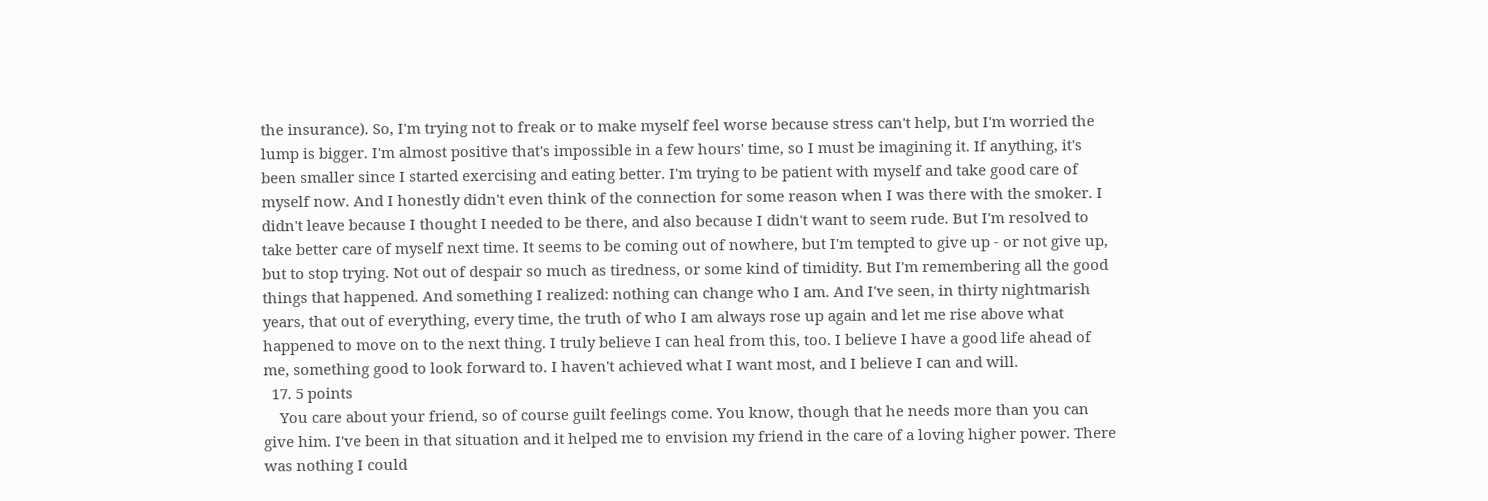the insurance). So, I'm trying not to freak or to make myself feel worse because stress can't help, but I'm worried the lump is bigger. I'm almost positive that's impossible in a few hours' time, so I must be imagining it. If anything, it's been smaller since I started exercising and eating better. I'm trying to be patient with myself and take good care of myself now. And I honestly didn't even think of the connection for some reason when I was there with the smoker. I didn't leave because I thought I needed to be there, and also because I didn't want to seem rude. But I'm resolved to take better care of myself next time. It seems to be coming out of nowhere, but I'm tempted to give up - or not give up, but to stop trying. Not out of despair so much as tiredness, or some kind of timidity. But I'm remembering all the good things that happened. And something I realized: nothing can change who I am. And I've seen, in thirty nightmarish years, that out of everything, every time, the truth of who I am always rose up again and let me rise above what happened to move on to the next thing. I truly believe I can heal from this, too. I believe I have a good life ahead of me, something good to look forward to. I haven't achieved what I want most, and I believe I can and will.
  17. 5 points
    You care about your friend, so of course guilt feelings come. You know, though that he needs more than you can give him. I've been in that situation and it helped me to envision my friend in the care of a loving higher power. There was nothing I could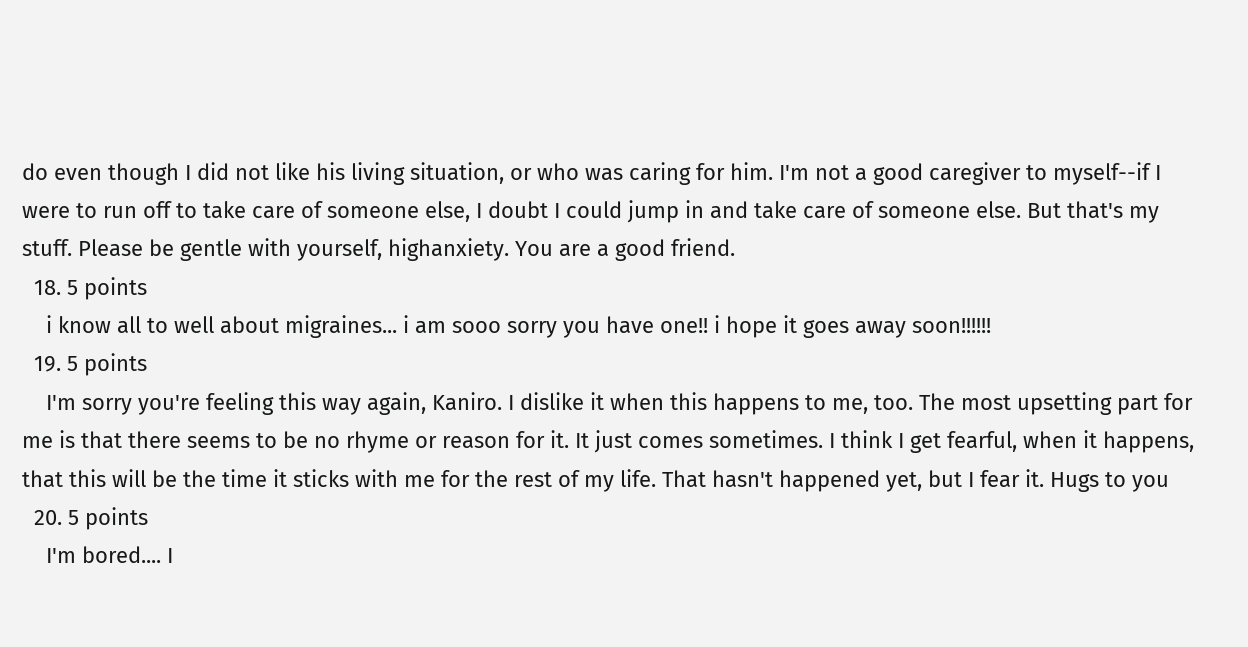do even though I did not like his living situation, or who was caring for him. I'm not a good caregiver to myself--if I were to run off to take care of someone else, I doubt I could jump in and take care of someone else. But that's my stuff. Please be gentle with yourself, highanxiety. You are a good friend.
  18. 5 points
    i know all to well about migraines... i am sooo sorry you have one!! i hope it goes away soon!!!!!!
  19. 5 points
    I'm sorry you're feeling this way again, Kaniro. I dislike it when this happens to me, too. The most upsetting part for me is that there seems to be no rhyme or reason for it. It just comes sometimes. I think I get fearful, when it happens, that this will be the time it sticks with me for the rest of my life. That hasn't happened yet, but I fear it. Hugs to you
  20. 5 points
    I'm bored.... I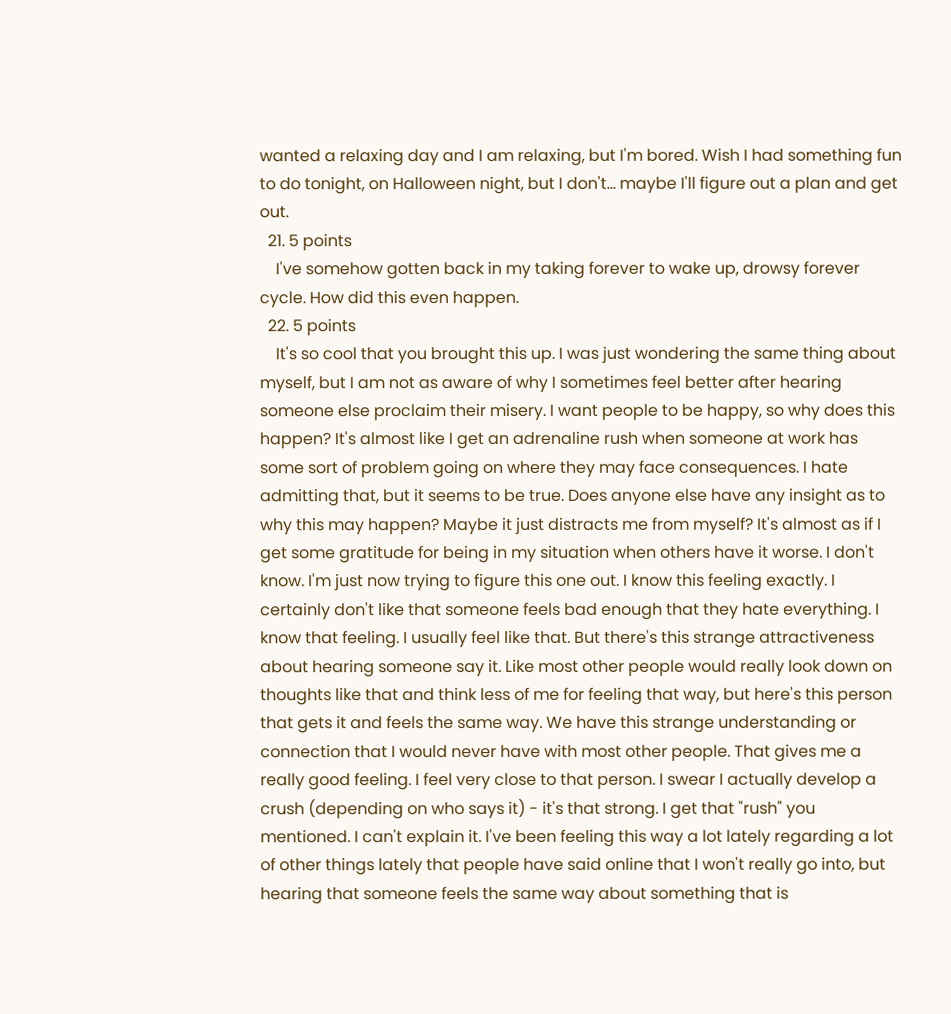wanted a relaxing day and I am relaxing, but I'm bored. Wish I had something fun to do tonight, on Halloween night, but I don't... maybe I'll figure out a plan and get out.
  21. 5 points
    I've somehow gotten back in my taking forever to wake up, drowsy forever cycle. How did this even happen.
  22. 5 points
    It's so cool that you brought this up. I was just wondering the same thing about myself, but I am not as aware of why I sometimes feel better after hearing someone else proclaim their misery. I want people to be happy, so why does this happen? It's almost like I get an adrenaline rush when someone at work has some sort of problem going on where they may face consequences. I hate admitting that, but it seems to be true. Does anyone else have any insight as to why this may happen? Maybe it just distracts me from myself? It's almost as if I get some gratitude for being in my situation when others have it worse. I don't know. I'm just now trying to figure this one out. I know this feeling exactly. I certainly don't like that someone feels bad enough that they hate everything. I know that feeling. I usually feel like that. But there's this strange attractiveness about hearing someone say it. Like most other people would really look down on thoughts like that and think less of me for feeling that way, but here's this person that gets it and feels the same way. We have this strange understanding or connection that I would never have with most other people. That gives me a really good feeling. I feel very close to that person. I swear I actually develop a crush (depending on who says it) - it's that strong. I get that "rush" you mentioned. I can't explain it. I've been feeling this way a lot lately regarding a lot of other things lately that people have said online that I won't really go into, but hearing that someone feels the same way about something that is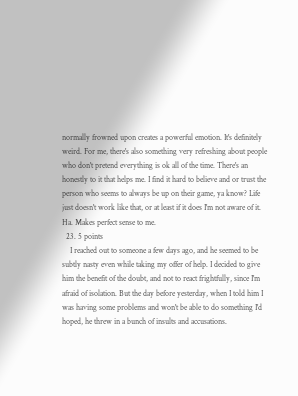normally frowned upon creates a powerful emotion. It's definitely weird. For me, there's also something very refreshing about people who don't pretend everything is ok all of the time. There's an honestly to it that helps me. I find it hard to believe and or trust the person who seems to always be up on their game, ya know? Life just doesn't work like that, or at least if it does I'm not aware of it. Ha. Makes perfect sense to me.
  23. 5 points
    I reached out to someone a few days ago, and he seemed to be subtly nasty even while taking my offer of help. I decided to give him the benefit of the doubt, and not to react frightfully, since I'm afraid of isolation. But the day before yesterday, when I told him I was having some problems and won't be able to do something I'd hoped, he threw in a bunch of insults and accusations.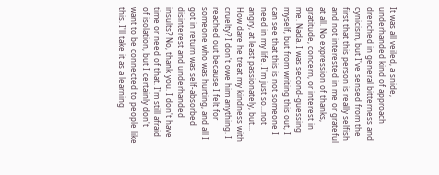It was all veiled, a snide, underhanded kind of approach drenched in general bitterness and cynicism, but I've sensed from the first that this person is really selfish and not interested in me or grateful at all. No expression of thanks, gratitude, concern, or interest in me. Nada. I was second-guessing myself, but from writing this out, I can see that this is not someone I need in my life. I'm just so...not angry, at least passionately, but... How dare he treat my kindness with cruelty? I don't owe him anything. I reached out because I felt for someone who was hurting, and all I got in return was self-absorbed disinterest and underhanded insults? No, thank you. I don't have time or need of that. I'm still afraid of isolation, but I certainly don't want to be connected to people like this. I'll take it as a learning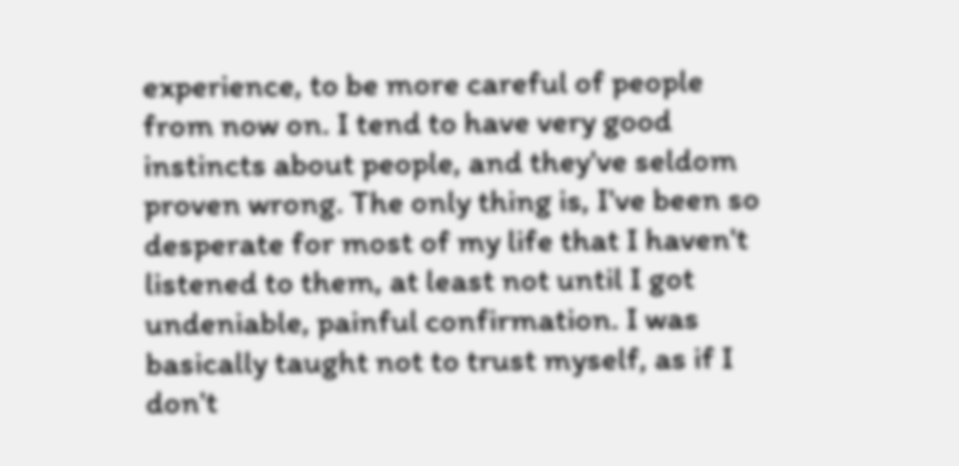experience, to be more careful of people from now on. I tend to have very good instincts about people, and they've seldom proven wrong. The only thing is, I've been so desperate for most of my life that I haven't listened to them, at least not until I got undeniable, painful confirmation. I was basically taught not to trust myself, as if I don't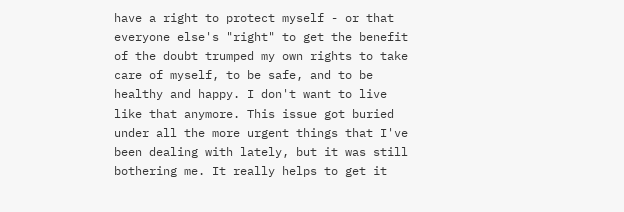have a right to protect myself - or that everyone else's "right" to get the benefit of the doubt trumped my own rights to take care of myself, to be safe, and to be healthy and happy. I don't want to live like that anymore. This issue got buried under all the more urgent things that I've been dealing with lately, but it was still bothering me. It really helps to get it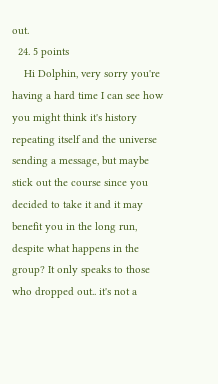out.
  24. 5 points
    Hi Dolphin, very sorry you're having a hard time I can see how you might think it's history repeating itself and the universe sending a message, but maybe stick out the course since you decided to take it and it may benefit you in the long run, despite what happens in the group? It only speaks to those who dropped out.. it's not a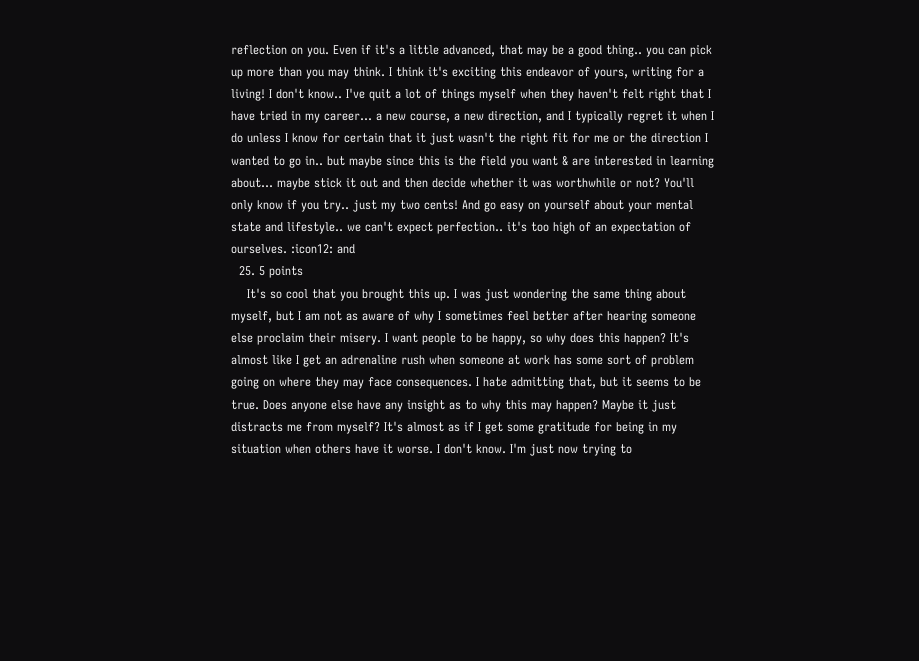reflection on you. Even if it's a little advanced, that may be a good thing.. you can pick up more than you may think. I think it's exciting this endeavor of yours, writing for a living! I don't know.. I've quit a lot of things myself when they haven't felt right that I have tried in my career... a new course, a new direction, and I typically regret it when I do unless I know for certain that it just wasn't the right fit for me or the direction I wanted to go in.. but maybe since this is the field you want & are interested in learning about... maybe stick it out and then decide whether it was worthwhile or not? You'll only know if you try.. just my two cents! And go easy on yourself about your mental state and lifestyle.. we can't expect perfection.. it's too high of an expectation of ourselves. :icon12: and
  25. 5 points
    It's so cool that you brought this up. I was just wondering the same thing about myself, but I am not as aware of why I sometimes feel better after hearing someone else proclaim their misery. I want people to be happy, so why does this happen? It's almost like I get an adrenaline rush when someone at work has some sort of problem going on where they may face consequences. I hate admitting that, but it seems to be true. Does anyone else have any insight as to why this may happen? Maybe it just distracts me from myself? It's almost as if I get some gratitude for being in my situation when others have it worse. I don't know. I'm just now trying to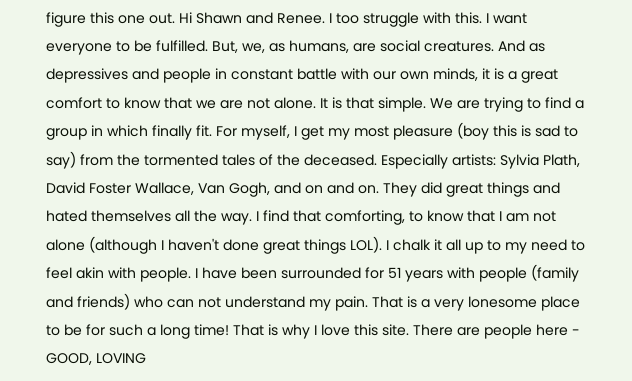figure this one out. Hi Shawn and Renee. I too struggle with this. I want everyone to be fulfilled. But, we, as humans, are social creatures. And as depressives and people in constant battle with our own minds, it is a great comfort to know that we are not alone. It is that simple. We are trying to find a group in which finally fit. For myself, I get my most pleasure (boy this is sad to say) from the tormented tales of the deceased. Especially artists: Sylvia Plath, David Foster Wallace, Van Gogh, and on and on. They did great things and hated themselves all the way. I find that comforting, to know that I am not alone (although I haven't done great things LOL). I chalk it all up to my need to feel akin with people. I have been surrounded for 51 years with people (family and friends) who can not understand my pain. That is a very lonesome place to be for such a long time! That is why I love this site. There are people here - GOOD, LOVING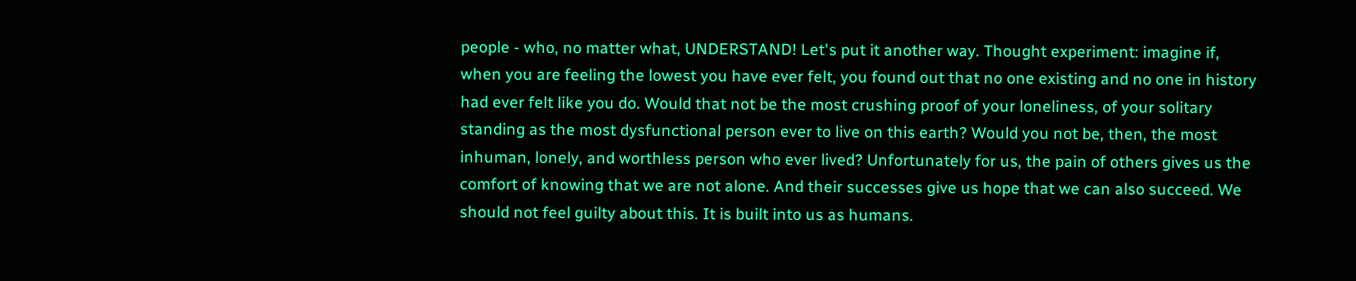people - who, no matter what, UNDERSTAND! Let's put it another way. Thought experiment: imagine if, when you are feeling the lowest you have ever felt, you found out that no one existing and no one in history had ever felt like you do. Would that not be the most crushing proof of your loneliness, of your solitary standing as the most dysfunctional person ever to live on this earth? Would you not be, then, the most inhuman, lonely, and worthless person who ever lived? Unfortunately for us, the pain of others gives us the comfort of knowing that we are not alone. And their successes give us hope that we can also succeed. We should not feel guilty about this. It is built into us as humans.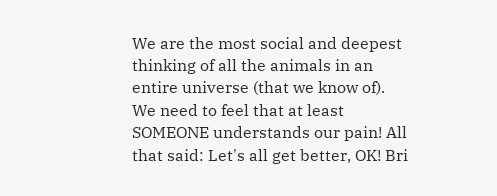We are the most social and deepest thinking of all the animals in an entire universe (that we know of). We need to feel that at least SOMEONE understands our pain! All that said: Let's all get better, OK! Bri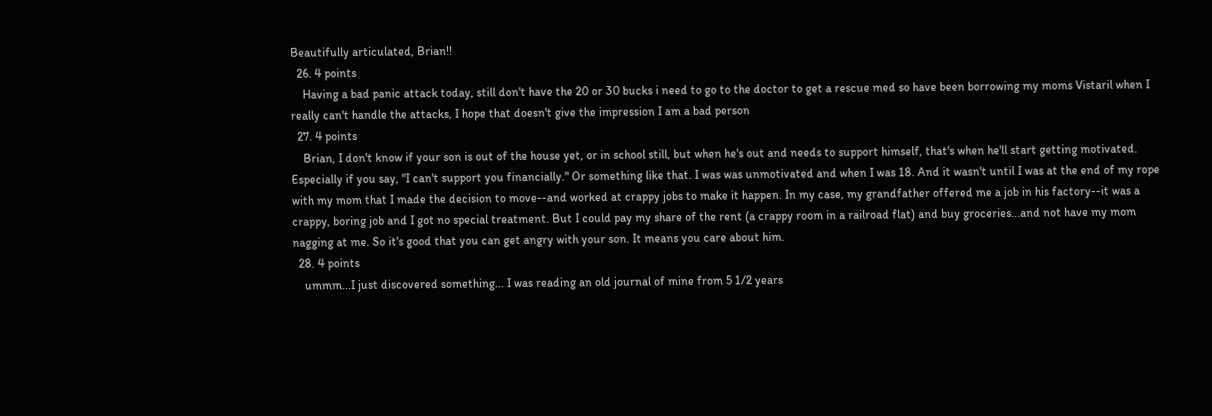Beautifully articulated, Brian!!
  26. 4 points
    Having a bad panic attack today, still don't have the 20 or 30 bucks i need to go to the doctor to get a rescue med so have been borrowing my moms Vistaril when I really can't handle the attacks, I hope that doesn't give the impression I am a bad person
  27. 4 points
    Brian, I don't know if your son is out of the house yet, or in school still, but when he's out and needs to support himself, that's when he'll start getting motivated. Especially if you say, "I can't support you financially." Or something like that. I was was unmotivated and when I was 18. And it wasn't until I was at the end of my rope with my mom that I made the decision to move--and worked at crappy jobs to make it happen. In my case, my grandfather offered me a job in his factory--it was a crappy, boring job and I got no special treatment. But I could pay my share of the rent (a crappy room in a railroad flat) and buy groceries...and not have my mom nagging at me. So it's good that you can get angry with your son. It means you care about him.
  28. 4 points
    ummm...I just discovered something... I was reading an old journal of mine from 5 1/2 years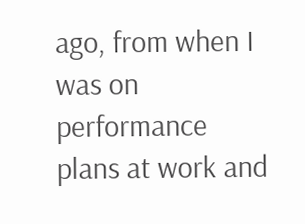ago, from when I was on performance plans at work and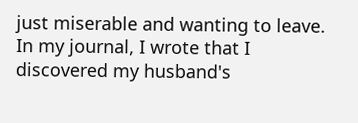just miserable and wanting to leave. In my journal, I wrote that I discovered my husband's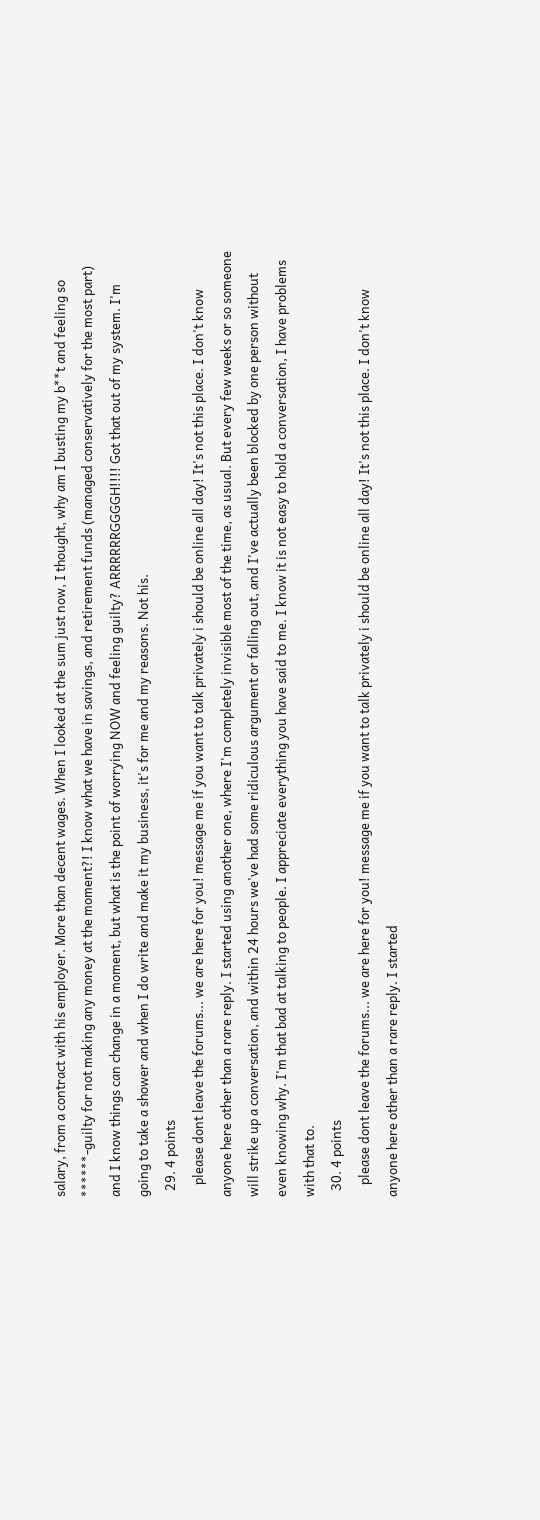salary, from a contract with his employer. More than decent wages. When I looked at the sum just now, I thought, why am I busting my b**t and feeling so ******-guilty for not making any money at the moment?! I know what we have in savings, and retirement funds (managed conservatively for the most part) and I know things can change in a moment, but what is the point of worrying NOW and feeling guilty? ARRRRRRGGGGH!!!! Got that out of my system. I'm going to take a shower and when I do write and make it my business, it's for me and my reasons. Not his.
  29. 4 points
    please dont leave the forums... we are here for you! message me if you want to talk privately i should be online all day! It's not this place. I don't know anyone here other than a rare reply. I started using another one, where I'm completely invisible most of the time, as usual. But every few weeks or so someone will strike up a conversation, and within 24 hours we've had some ridiculous argument or falling out, and I've actually been blocked by one person without even knowing why. I'm that bad at talking to people. I appreciate everything you have said to me. I know it is not easy to hold a conversation, I have problems with that to.
  30. 4 points
    please dont leave the forums... we are here for you! message me if you want to talk privately i should be online all day! It's not this place. I don't know anyone here other than a rare reply. I started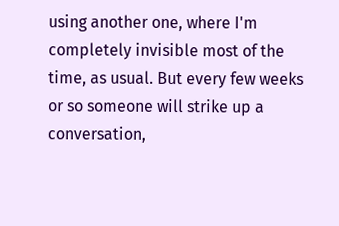using another one, where I'm completely invisible most of the time, as usual. But every few weeks or so someone will strike up a conversation,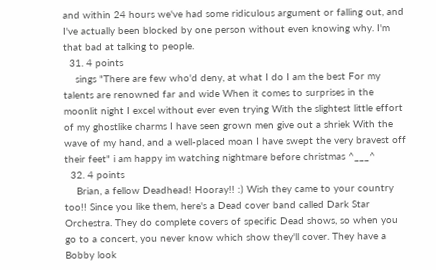and within 24 hours we've had some ridiculous argument or falling out, and I've actually been blocked by one person without even knowing why. I'm that bad at talking to people.
  31. 4 points
    sings "There are few who'd deny, at what I do I am the best For my talents are renowned far and wide When it comes to surprises in the moonlit night I excel without ever even trying With the slightest little effort of my ghostlike charms I have seen grown men give out a shriek With the wave of my hand, and a well-placed moan I have swept the very bravest off their feet" i am happy im watching nightmare before christmas ^___^
  32. 4 points
    Brian, a fellow Deadhead! Hooray!! :) Wish they came to your country too!! Since you like them, here's a Dead cover band called Dark Star Orchestra. They do complete covers of specific Dead shows, so when you go to a concert, you never know which show they'll cover. They have a Bobby look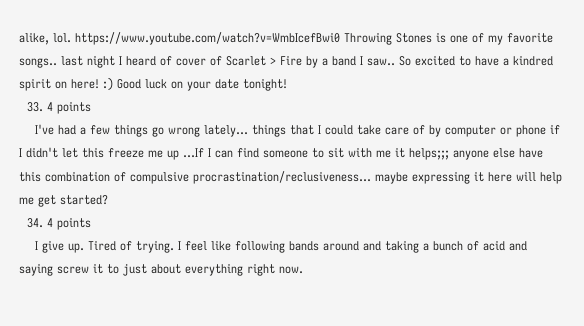alike, lol. https://www.youtube.com/watch?v=WmbIcefBwi0 Throwing Stones is one of my favorite songs.. last night I heard of cover of Scarlet > Fire by a band I saw.. So excited to have a kindred spirit on here! :) Good luck on your date tonight!
  33. 4 points
    I've had a few things go wrong lately... things that I could take care of by computer or phone if I didn't let this freeze me up ...If I can find someone to sit with me it helps;;; anyone else have this combination of compulsive procrastination/reclusiveness... maybe expressing it here will help me get started?
  34. 4 points
    I give up. Tired of trying. I feel like following bands around and taking a bunch of acid and saying screw it to just about everything right now.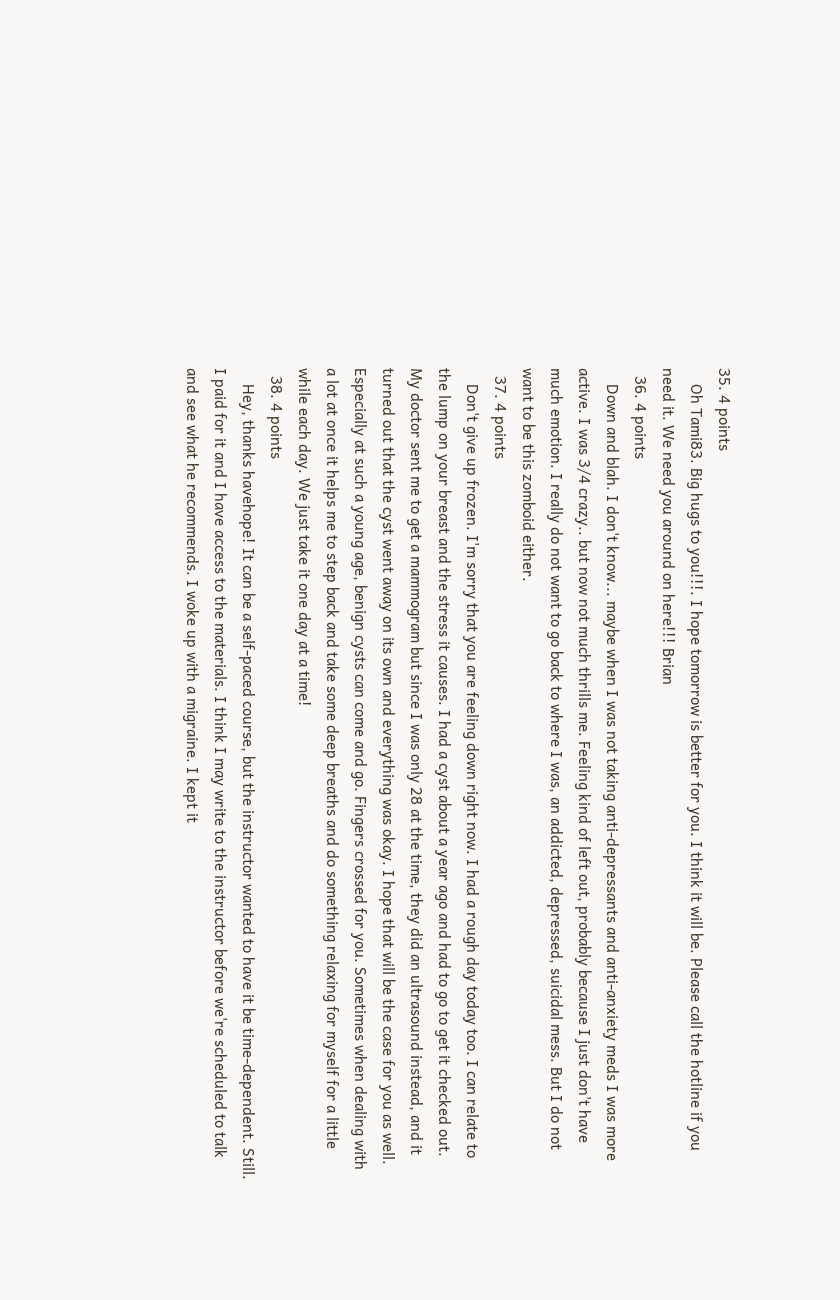35. 4 points
    Oh Tami83. Big hugs to you!!!. I hope tomorrow is better for you. I think it will be. Please call the hotline if you need it. We need you around on here!!! Brian
  36. 4 points
    Down and blah. I don't know... maybe when I was not taking anti-depressants and anti-anxiety meds I was more active. I was 3/4 crazy.. but now not much thrills me. Feeling kind of left out, probably because I just don't have much emotion. I really do not want to go back to where I was, an addicted, depressed, suicidal mess. But I do not want to be this zomboid either.
  37. 4 points
    Don't give up frozen. I'm sorry that you are feeling down right now. I had a rough day today too. I can relate to the lump on your breast and the stress it causes. I had a cyst about a year ago and had to go to get it checked out. My doctor sent me to get a mammogram but since I was only 28 at the time, they did an ultrasound instead, and it turned out that the cyst went away on its own and everything was okay. I hope that will be the case for you as well. Especially at such a young age, benign cysts can come and go. Fingers crossed for you. Sometimes when dealing with a lot at once it helps me to step back and take some deep breaths and do something relaxing for myself for a little while each day. We just take it one day at a time!
  38. 4 points
    Hey, thanks havehope! It can be a self-paced course, but the instructor wanted to have it be time-dependent. Still. I paid for it and I have access to the materials. I think I may write to the instructor before we're scheduled to talk and see what he recommends. I woke up with a migraine. I kept it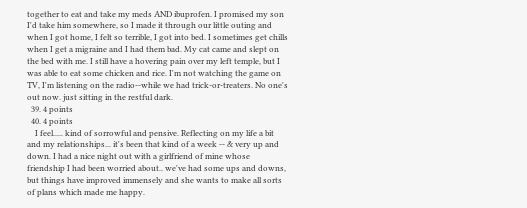together to eat and take my meds AND ibuprofen. I promised my son I'd take him somewhere, so I made it through our little outing and when I got home, I felt so terrible, I got into bed. I sometimes get chills when I get a migraine and I had them bad. My cat came and slept on the bed with me. I still have a hovering pain over my left temple, but I was able to eat some chicken and rice. I'm not watching the game on TV, I'm listening on the radio--while we had trick-or-treaters. No one's out now. just sitting in the restful dark.
  39. 4 points
  40. 4 points
    I feel..... kind of sorrowful and pensive. Reflecting on my life a bit and my relationships... it's been that kind of a week -- & very up and down. I had a nice night out with a girlfriend of mine whose friendship I had been worried about.. we've had some ups and downs, but things have improved immensely and she wants to make all sorts of plans which made me happy.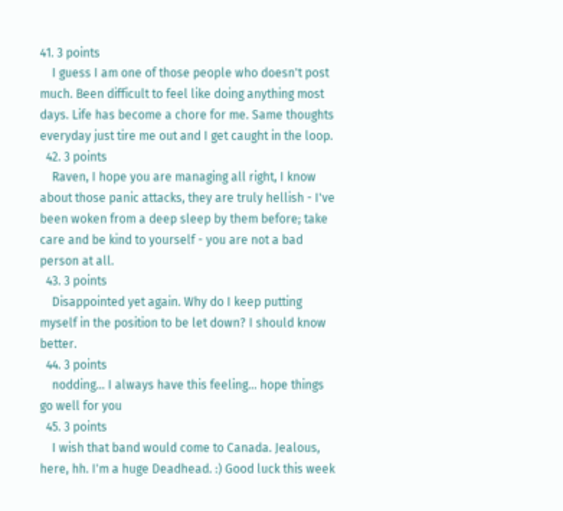41. 3 points
    I guess I am one of those people who doesn't post much. Been difficult to feel like doing anything most days. Life has become a chore for me. Same thoughts everyday just tire me out and I get caught in the loop.
  42. 3 points
    Raven, I hope you are managing all right, I know about those panic attacks, they are truly hellish - I've been woken from a deep sleep by them before; take care and be kind to yourself - you are not a bad person at all.
  43. 3 points
    Disappointed yet again. Why do I keep putting myself in the position to be let down? I should know better.
  44. 3 points
    nodding... I always have this feeling... hope things go well for you
  45. 3 points
    I wish that band would come to Canada. Jealous, here, hh. I'm a huge Deadhead. :) Good luck this week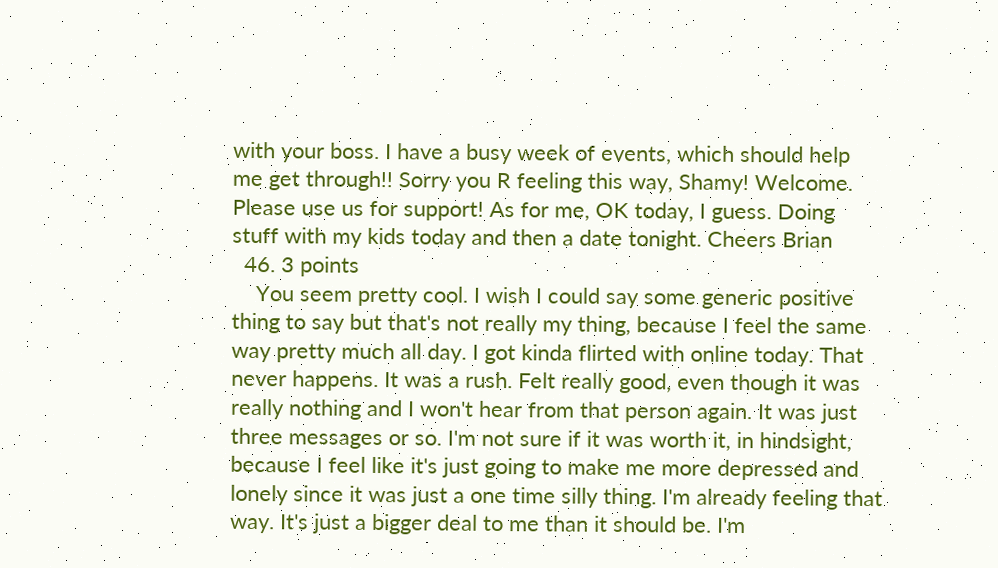with your boss. I have a busy week of events, which should help me get through!! Sorry you R feeling this way, Shamy! Welcome. Please use us for support! As for me, OK today, I guess. Doing stuff with my kids today and then a date tonight. Cheers Brian
  46. 3 points
    You seem pretty cool. I wish I could say some generic positive thing to say but that's not really my thing, because I feel the same way pretty much all day. I got kinda flirted with online today. That never happens. It was a rush. Felt really good, even though it was really nothing and I won't hear from that person again. It was just three messages or so. I'm not sure if it was worth it, in hindsight, because I feel like it's just going to make me more depressed and lonely since it was just a one time silly thing. I'm already feeling that way. It's just a bigger deal to me than it should be. I'm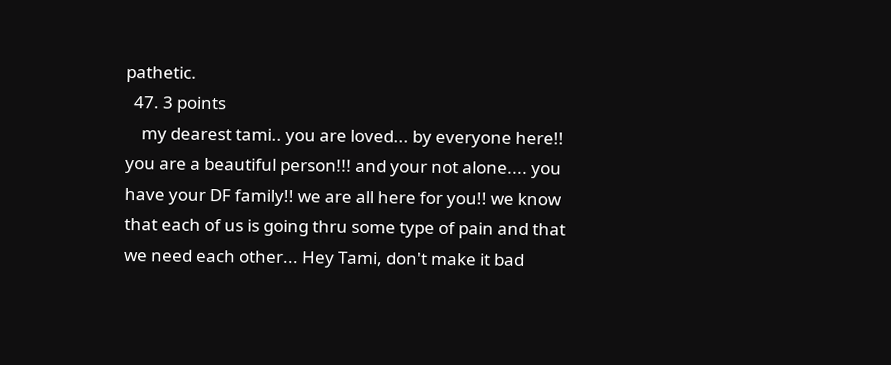pathetic.
  47. 3 points
    my dearest tami.. you are loved... by everyone here!! you are a beautiful person!!! and your not alone.... you have your DF family!! we are all here for you!! we know that each of us is going thru some type of pain and that we need each other... Hey Tami, don't make it bad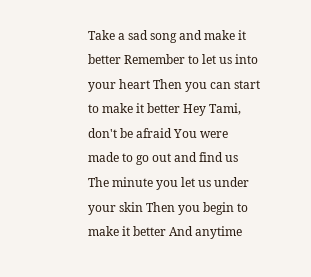Take a sad song and make it better Remember to let us into your heart Then you can start to make it better Hey Tami, don't be afraid You were made to go out and find us The minute you let us under your skin Then you begin to make it better And anytime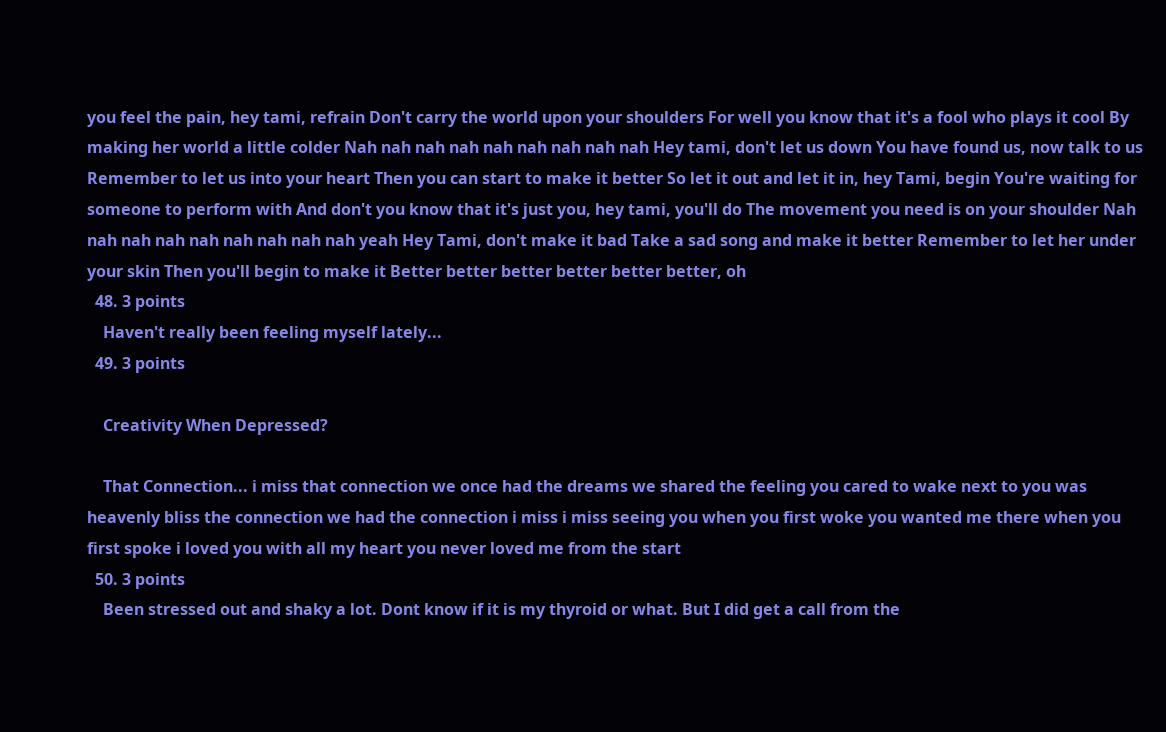you feel the pain, hey tami, refrain Don't carry the world upon your shoulders For well you know that it's a fool who plays it cool By making her world a little colder Nah nah nah nah nah nah nah nah nah Hey tami, don't let us down You have found us, now talk to us Remember to let us into your heart Then you can start to make it better So let it out and let it in, hey Tami, begin You're waiting for someone to perform with And don't you know that it's just you, hey tami, you'll do The movement you need is on your shoulder Nah nah nah nah nah nah nah nah nah yeah Hey Tami, don't make it bad Take a sad song and make it better Remember to let her under your skin Then you'll begin to make it Better better better better better better, oh
  48. 3 points
    Haven't really been feeling myself lately...
  49. 3 points

    Creativity When Depressed?

    That Connection... i miss that connection we once had the dreams we shared the feeling you cared to wake next to you was heavenly bliss the connection we had the connection i miss i miss seeing you when you first woke you wanted me there when you first spoke i loved you with all my heart you never loved me from the start
  50. 3 points
    Been stressed out and shaky a lot. Dont know if it is my thyroid or what. But I did get a call from the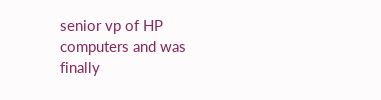senior vp of HP computers and was finally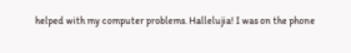helped with my computer problems. Hallelujia! I was on the phone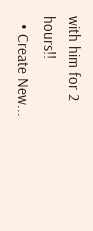with him for 2 hours!!
  • Create New...